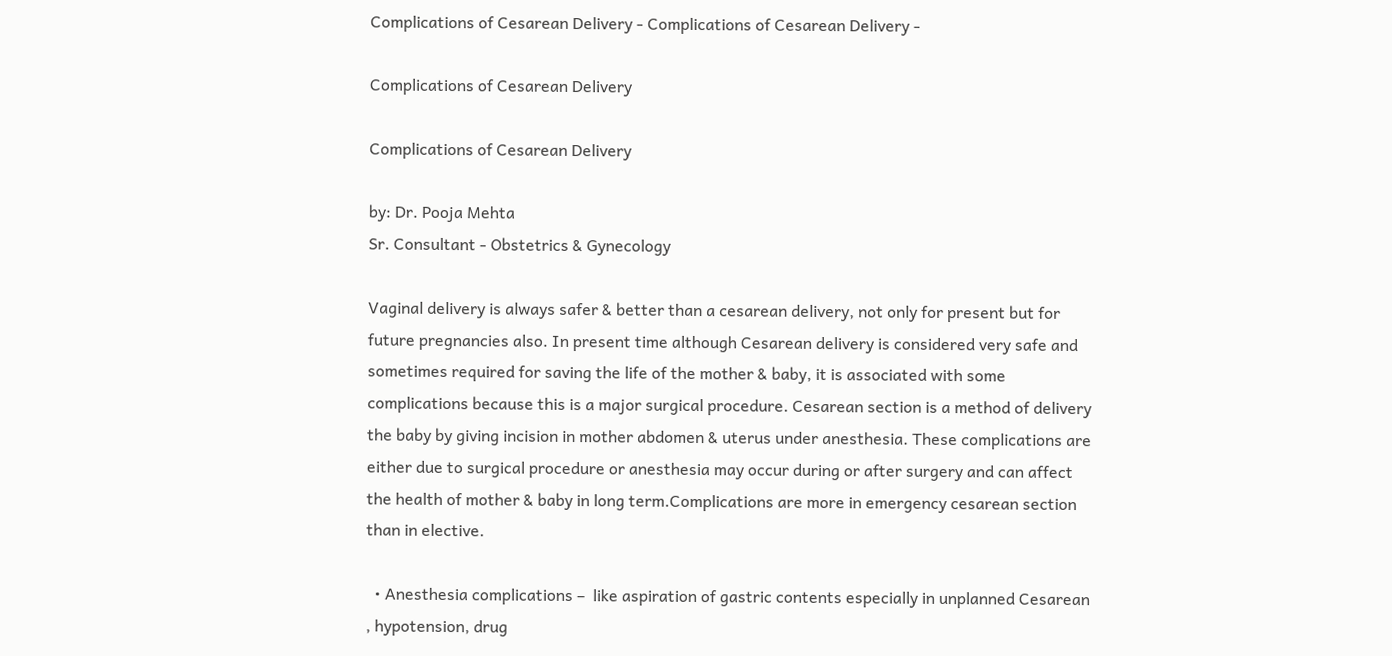Complications of Cesarean Delivery - Complications of Cesarean Delivery -

Complications of Cesarean Delivery

Complications of Cesarean Delivery

by: Dr. Pooja Mehta
Sr. Consultant - Obstetrics & Gynecology

Vaginal delivery is always safer & better than a cesarean delivery, not only for present but for future pregnancies also. In present time although Cesarean delivery is considered very safe and sometimes required for saving the life of the mother & baby, it is associated with some complications because this is a major surgical procedure. Cesarean section is a method of delivery the baby by giving incision in mother abdomen & uterus under anesthesia. These complications are either due to surgical procedure or anesthesia may occur during or after surgery and can affect the health of mother & baby in long term.Complications are more in emergency cesarean section than in elective.

  • Anesthesia complications –  like aspiration of gastric contents especially in unplanned Cesarean , hypotension, drug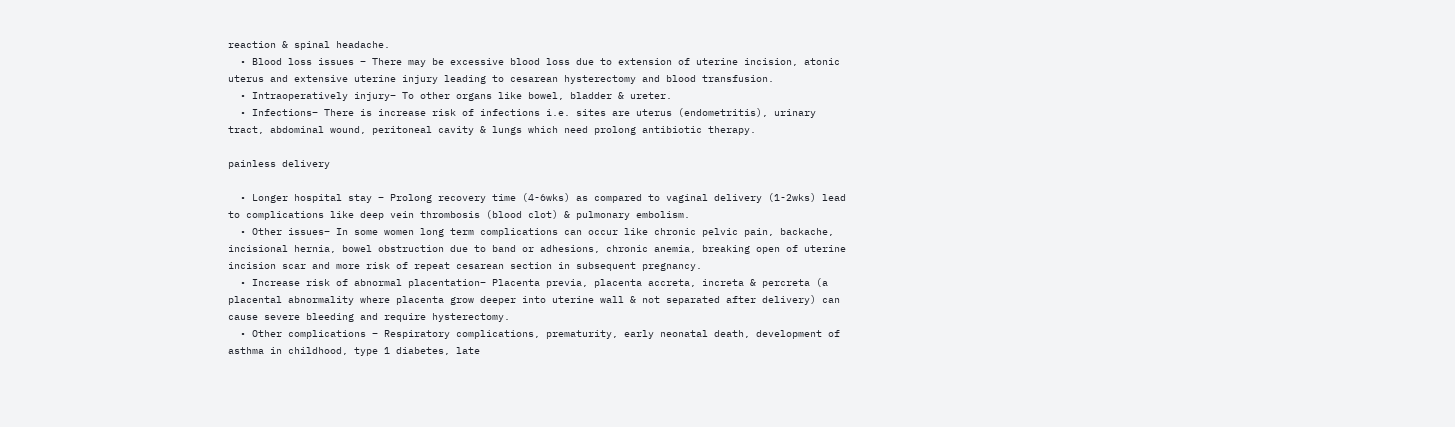reaction & spinal headache.
  • Blood loss issues – There may be excessive blood loss due to extension of uterine incision, atonic uterus and extensive uterine injury leading to cesarean hysterectomy and blood transfusion.
  • Intraoperatively injury– To other organs like bowel, bladder & ureter.
  • Infections– There is increase risk of infections i.e. sites are uterus (endometritis), urinary tract, abdominal wound, peritoneal cavity & lungs which need prolong antibiotic therapy.

painless delivery

  • Longer hospital stay – Prolong recovery time (4-6wks) as compared to vaginal delivery (1-2wks) lead to complications like deep vein thrombosis (blood clot) & pulmonary embolism.
  • Other issues– In some women long term complications can occur like chronic pelvic pain, backache, incisional hernia, bowel obstruction due to band or adhesions, chronic anemia, breaking open of uterine incision scar and more risk of repeat cesarean section in subsequent pregnancy.
  • Increase risk of abnormal placentation– Placenta previa, placenta accreta, increta & percreta (a placental abnormality where placenta grow deeper into uterine wall & not separated after delivery) can cause severe bleeding and require hysterectomy.
  • Other complications – Respiratory complications, prematurity, early neonatal death, development of asthma in childhood, type 1 diabetes, late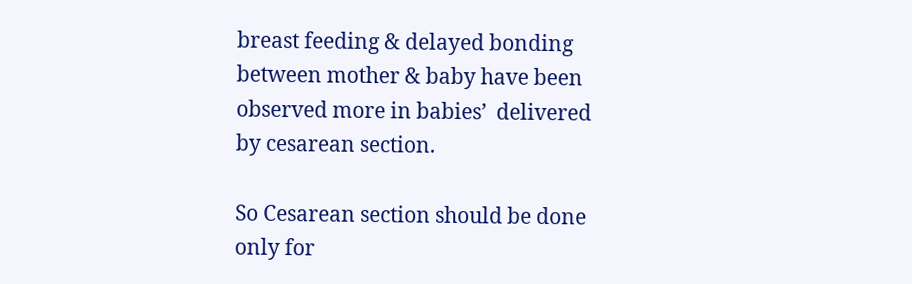breast feeding & delayed bonding between mother & baby have been observed more in babies’  delivered by cesarean section.

So Cesarean section should be done only for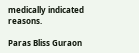medically indicated reasons.

Paras Bliss Guraon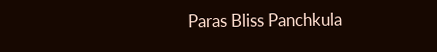Paras Bliss Panchkula